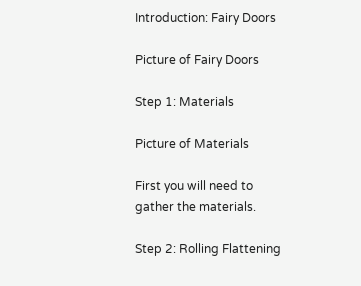Introduction: Fairy Doors

Picture of Fairy Doors

Step 1: Materials

Picture of Materials

First you will need to gather the materials.

Step 2: Rolling Flattening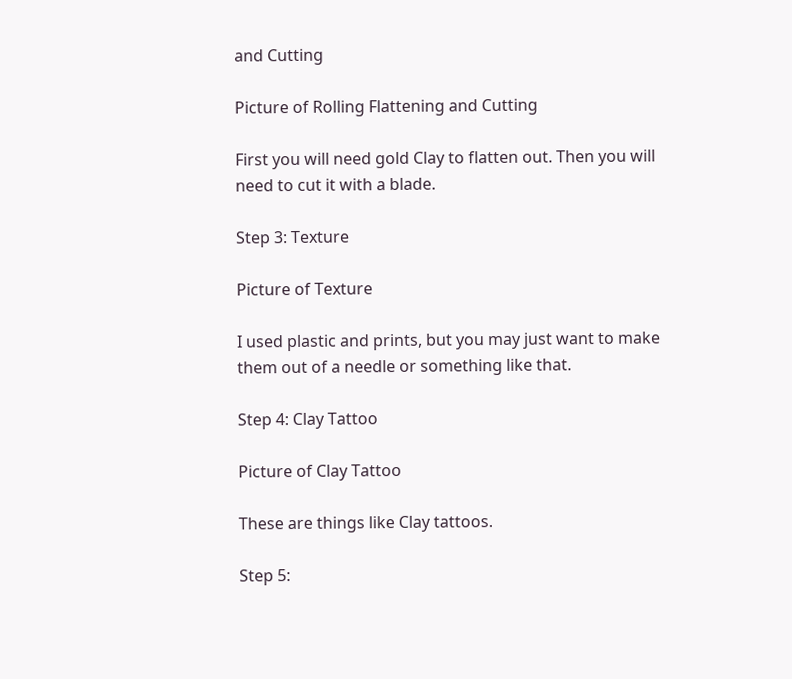and Cutting

Picture of Rolling Flattening and Cutting

First you will need gold Clay to flatten out. Then you will need to cut it with a blade.

Step 3: Texture

Picture of Texture

I used plastic and prints, but you may just want to make them out of a needle or something like that.

Step 4: Clay Tattoo

Picture of Clay Tattoo

These are things like Clay tattoos.

Step 5: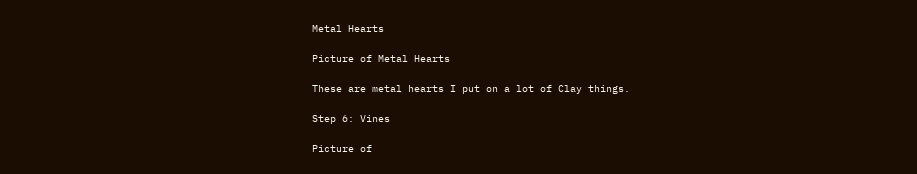Metal Hearts

Picture of Metal Hearts

These are metal hearts I put on a lot of Clay things.

Step 6: Vines

Picture of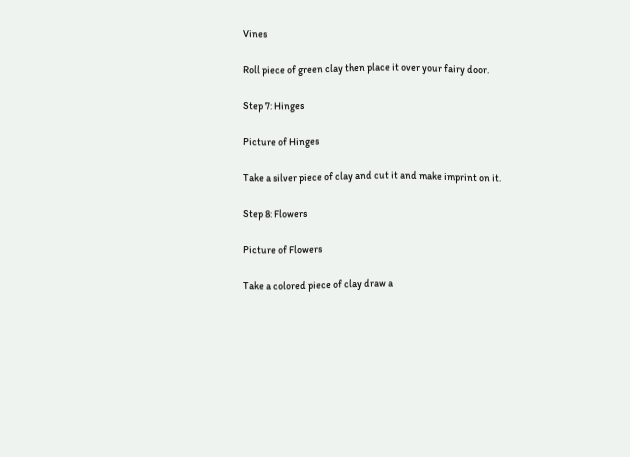Vines

Roll piece of green clay then place it over your fairy door.

Step 7: Hinges

Picture of Hinges

Take a silver piece of clay and cut it and make imprint on it.

Step 8: Flowers

Picture of Flowers

Take a colored piece of clay draw a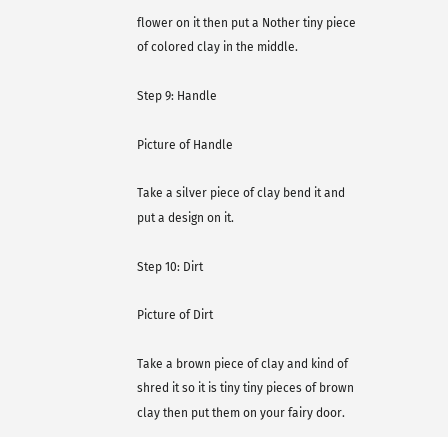flower on it then put a Nother tiny piece of colored clay in the middle.

Step 9: Handle

Picture of Handle

Take a silver piece of clay bend it and put a design on it.

Step 10: Dirt

Picture of Dirt

Take a brown piece of clay and kind of shred it so it is tiny tiny pieces of brown clay then put them on your fairy door.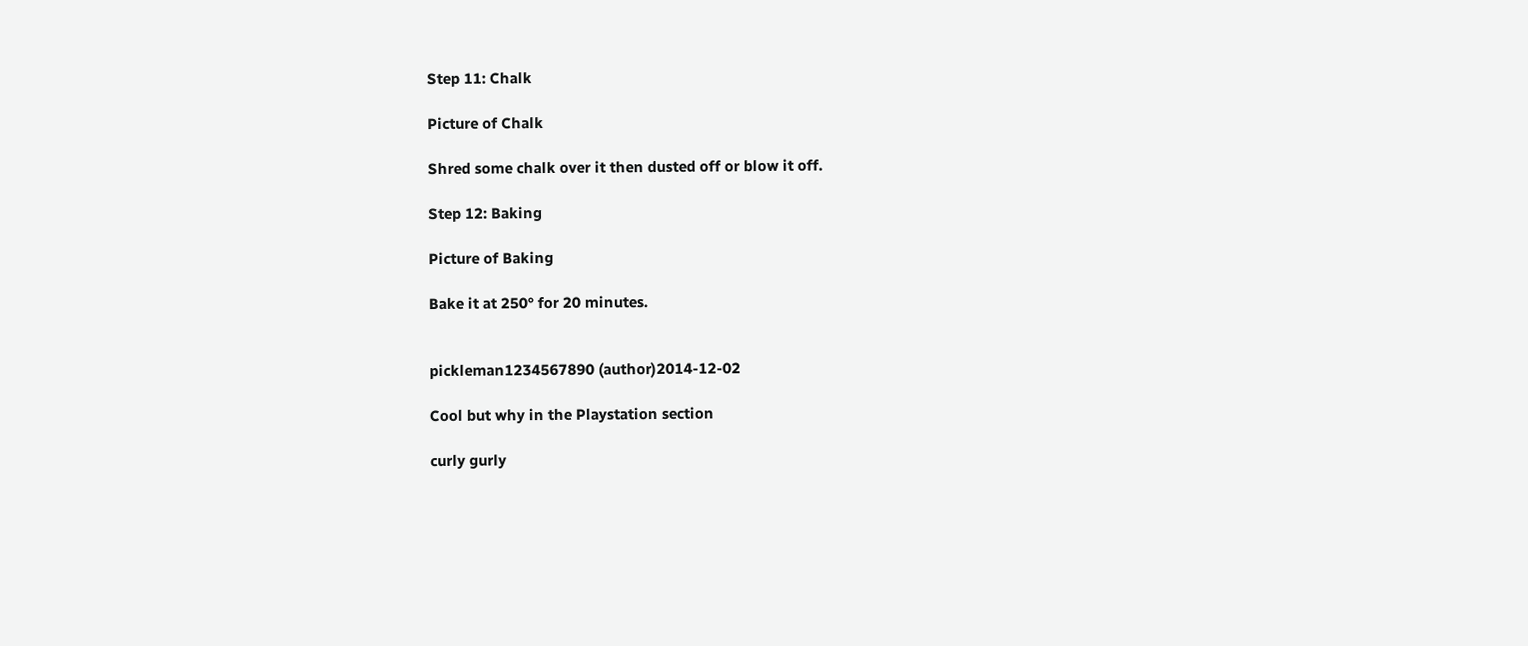Step 11: Chalk

Picture of Chalk

Shred some chalk over it then dusted off or blow it off.

Step 12: Baking

Picture of Baking

Bake it at 250° for 20 minutes.


pickleman1234567890 (author)2014-12-02

Cool but why in the Playstation section

curly gurly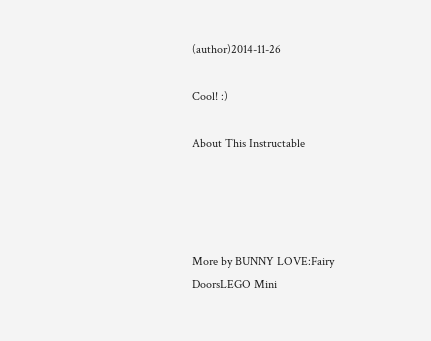(author)2014-11-26

Cool! :)

About This Instructable




More by BUNNY LOVE:Fairy DoorsLEGO Mini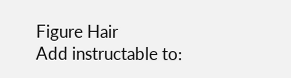Figure Hair
Add instructable to: